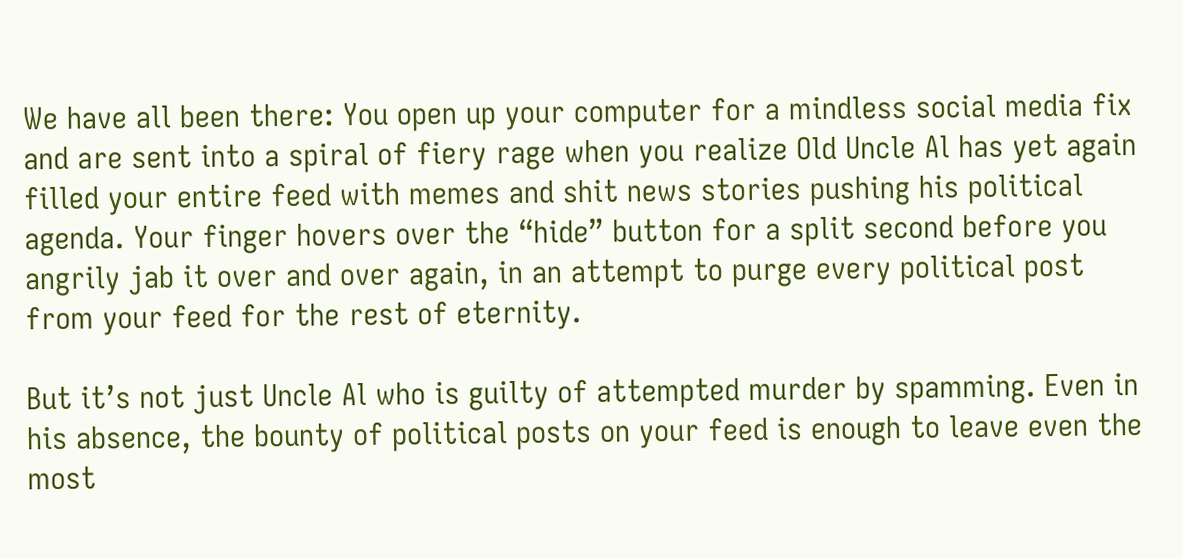We have all been there: You open up your computer for a mindless social media fix and are sent into a spiral of fiery rage when you realize Old Uncle Al has yet again filled your entire feed with memes and shit news stories pushing his political agenda. Your finger hovers over the “hide” button for a split second before you angrily jab it over and over again, in an attempt to purge every political post from your feed for the rest of eternity.

But it’s not just Uncle Al who is guilty of attempted murder by spamming. Even in his absence, the bounty of political posts on your feed is enough to leave even the most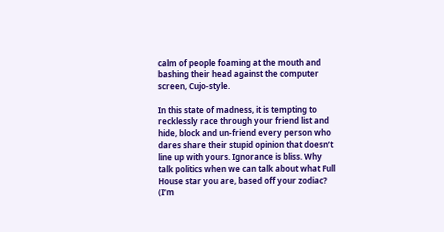calm of people foaming at the mouth and bashing their head against the computer screen, Cujo-style.

In this state of madness, it is tempting to recklessly race through your friend list and hide, block and un-friend every person who dares share their stupid opinion that doesn’t line up with yours. Ignorance is bliss. Why talk politics when we can talk about what Full House star you are, based off your zodiac? (I’m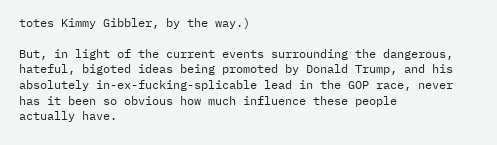totes Kimmy Gibbler, by the way.)

But, in light of the current events surrounding the dangerous, hateful, bigoted ideas being promoted by Donald Trump, and his absolutely in-ex-fucking-splicable lead in the GOP race, never has it been so obvious how much influence these people actually have.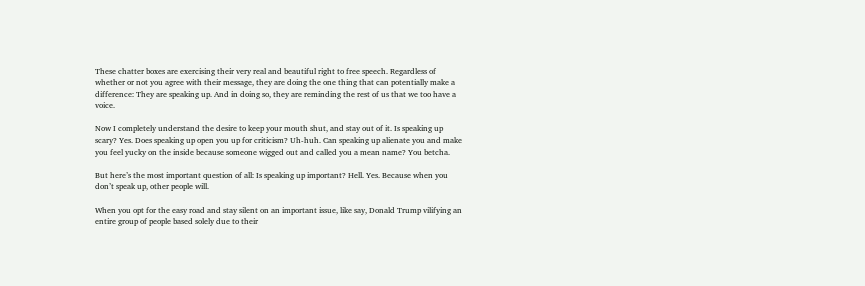These chatter boxes are exercising their very real and beautiful right to free speech. Regardless of whether or not you agree with their message, they are doing the one thing that can potentially make a difference: They are speaking up. And in doing so, they are reminding the rest of us that we too have a voice.

Now I completely understand the desire to keep your mouth shut, and stay out of it. Is speaking up scary? Yes. Does speaking up open you up for criticism? Uh-huh. Can speaking up alienate you and make you feel yucky on the inside because someone wigged out and called you a mean name? You betcha.

But here’s the most important question of all: Is speaking up important? Hell. Yes. Because when you don’t speak up, other people will.

When you opt for the easy road and stay silent on an important issue, like say, Donald Trump vilifying an entire group of people based solely due to their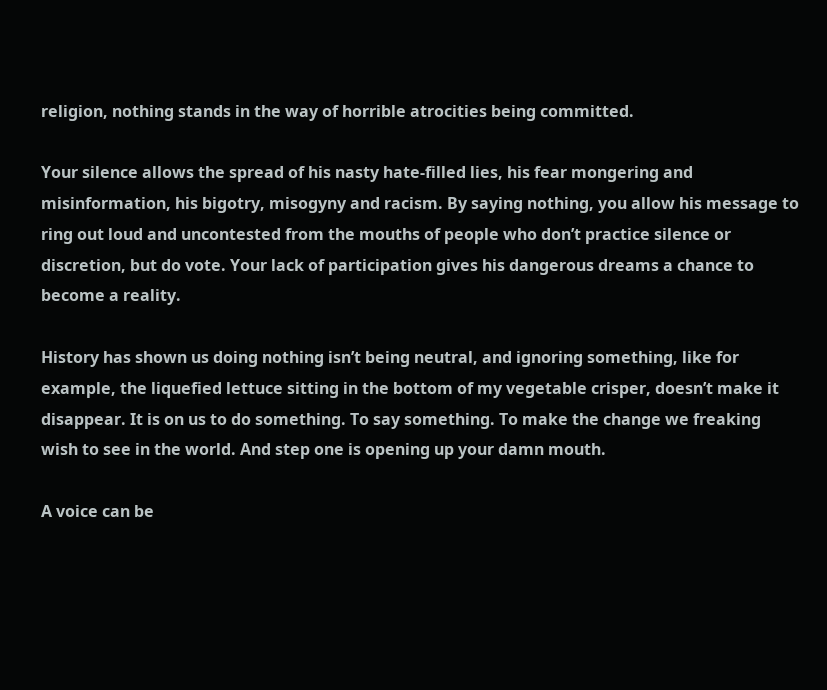religion, nothing stands in the way of horrible atrocities being committed.

Your silence allows the spread of his nasty hate-filled lies, his fear mongering and misinformation, his bigotry, misogyny and racism. By saying nothing, you allow his message to ring out loud and uncontested from the mouths of people who don’t practice silence or discretion, but do vote. Your lack of participation gives his dangerous dreams a chance to become a reality.

History has shown us doing nothing isn’t being neutral, and ignoring something, like for example, the liquefied lettuce sitting in the bottom of my vegetable crisper, doesn’t make it disappear. It is on us to do something. To say something. To make the change we freaking wish to see in the world. And step one is opening up your damn mouth.

A voice can be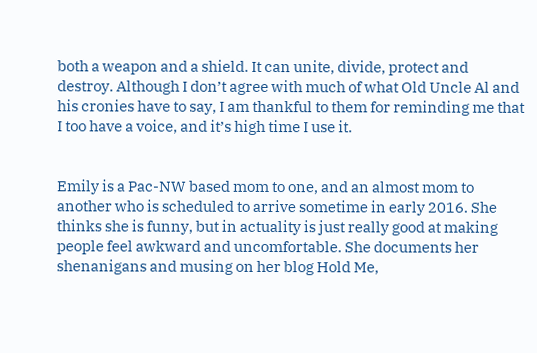both a weapon and a shield. It can unite, divide, protect and destroy. Although I don’t agree with much of what Old Uncle Al and his cronies have to say, I am thankful to them for reminding me that I too have a voice, and it’s high time I use it.


Emily is a Pac-NW based mom to one, and an almost mom to another who is scheduled to arrive sometime in early 2016. She thinks she is funny, but in actuality is just really good at making people feel awkward and uncomfortable. She documents her shenanigans and musing on her blog Hold Me,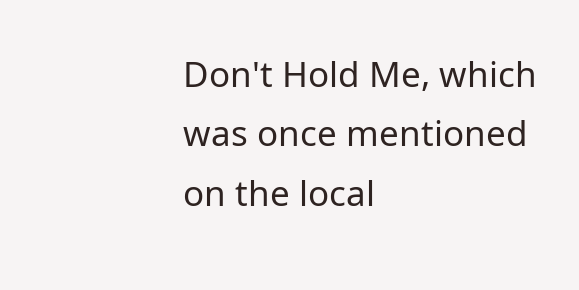Don't Hold Me, which was once mentioned on the local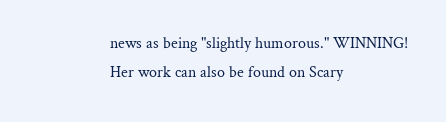news as being "slightly humorous." WINNING! Her work can also be found on Scary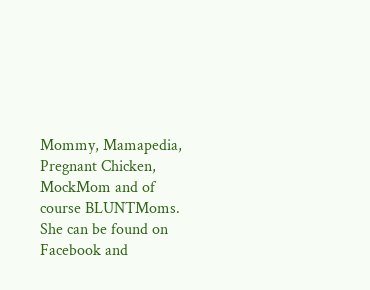Mommy, Mamapedia, Pregnant Chicken, MockMom and of course BLUNTMoms. She can be found on Facebook and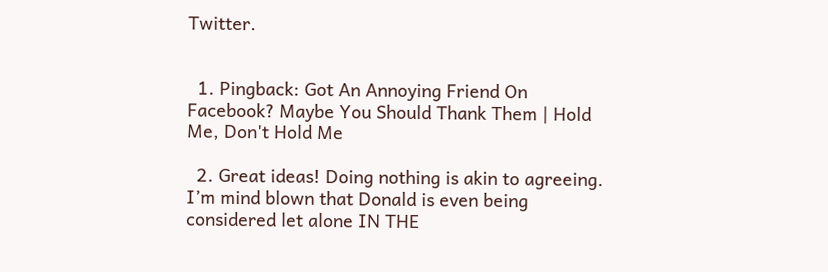Twitter.


  1. Pingback: Got An Annoying Friend On Facebook? Maybe You Should Thank Them | Hold Me, Don't Hold Me

  2. Great ideas! Doing nothing is akin to agreeing. I’m mind blown that Donald is even being considered let alone IN THE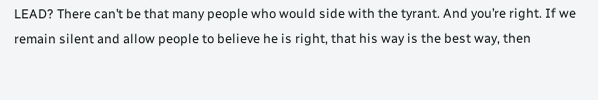LEAD? There can’t be that many people who would side with the tyrant. And you’re right. If we remain silent and allow people to believe he is right, that his way is the best way, then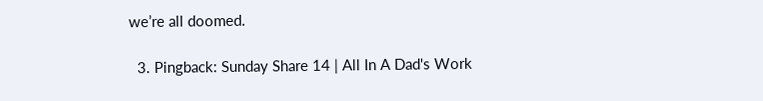we’re all doomed.

  3. Pingback: Sunday Share 14 | All In A Dad's Work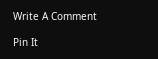Write A Comment

Pin It